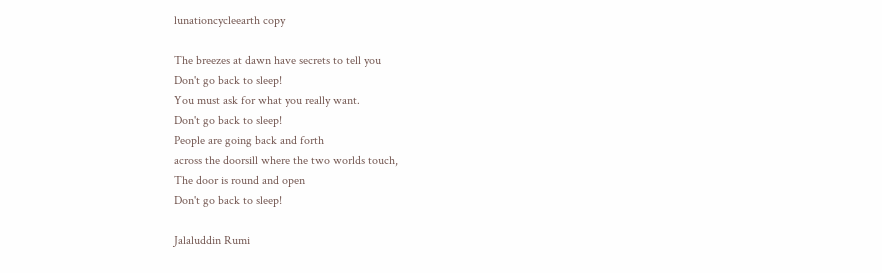lunationcycleearth copy

The breezes at dawn have secrets to tell you
Don't go back to sleep!
You must ask for what you really want.
Don't go back to sleep!
People are going back and forth
across the doorsill where the two worlds touch,
The door is round and open
Don't go back to sleep!

Jalaluddin Rumi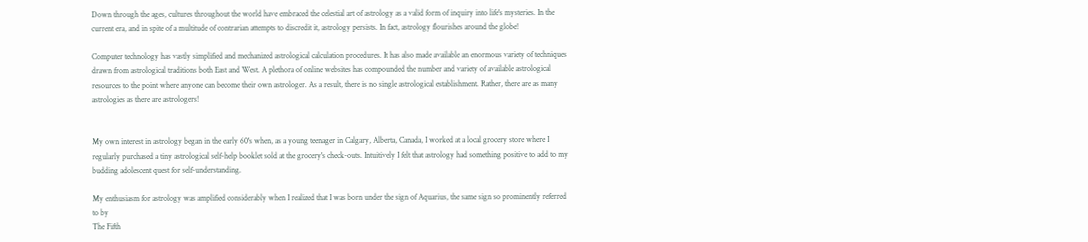Down through the ages, cultures throughout the world have embraced the celestial art of astrology as a valid form of inquiry into life's mysteries. In the current era, and in spite of a multitude of contrarian attempts to discredit it, astrology persists. In fact, astrology flourishes around the globe!

Computer technology has vastly simplified and mechanized astrological calculation procedures. It has also made available an enormous variety of techniques drawn from astrological traditions both East and West. A plethora of online websites has compounded the number and variety of available astrological resources to the point where anyone can become their own astrologer. As a result, there is no single astrological establishment. Rather, there are as many astrologies as there are astrologers!


My own interest in astrology began in the early 60's when, as a young teenager in Calgary, Alberta, Canada, I worked at a local grocery store where I regularly purchased a tiny astrological self-help booklet sold at the grocery's check-outs. Intuitively I felt that astrology had something positive to add to my budding adolescent quest for self-understanding.

My enthusiasm for astrology was amplified considerably when I realized that I was born under the sign of Aquarius, the same sign so prominently referred to by
The Fifth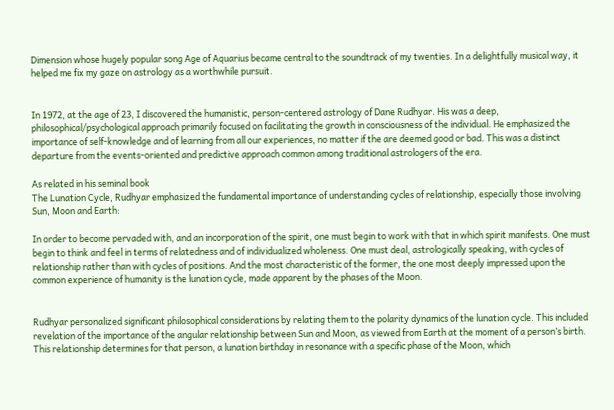Dimension whose hugely popular song Age of Aquarius became central to the soundtrack of my twenties. In a delightfully musical way, it helped me fix my gaze on astrology as a worthwhile pursuit.


In 1972, at the age of 23, I discovered the humanistic, person-centered astrology of Dane Rudhyar. His was a deep, philosophical/psychological approach primarily focused on facilitating the growth in consciousness of the individual. He emphasized the importance of self-knowledge and of learning from all our experiences, no matter if the are deemed good or bad. This was a distinct departure from the events-oriented and predictive approach common among traditional astrologers of the era.

As related in his seminal book
The Lunation Cycle, Rudhyar emphasized the fundamental importance of understanding cycles of relationship, especially those involving Sun, Moon and Earth:

In order to become pervaded with, and an incorporation of the spirit, one must begin to work with that in which spirit manifests. One must begin to think and feel in terms of relatedness and of individualized wholeness. One must deal, astrologically speaking, with cycles of relationship rather than with cycles of positions. And the most characteristic of the former, the one most deeply impressed upon the common experience of humanity is the lunation cycle, made apparent by the phases of the Moon.


Rudhyar personalized significant philosophical considerations by relating them to the polarity dynamics of the lunation cycle. This included revelation of the importance of the angular relationship between Sun and Moon, as viewed from Earth at the moment of a person’s birth. This relationship determines for that person, a lunation birthday in resonance with a specific phase of the Moon, which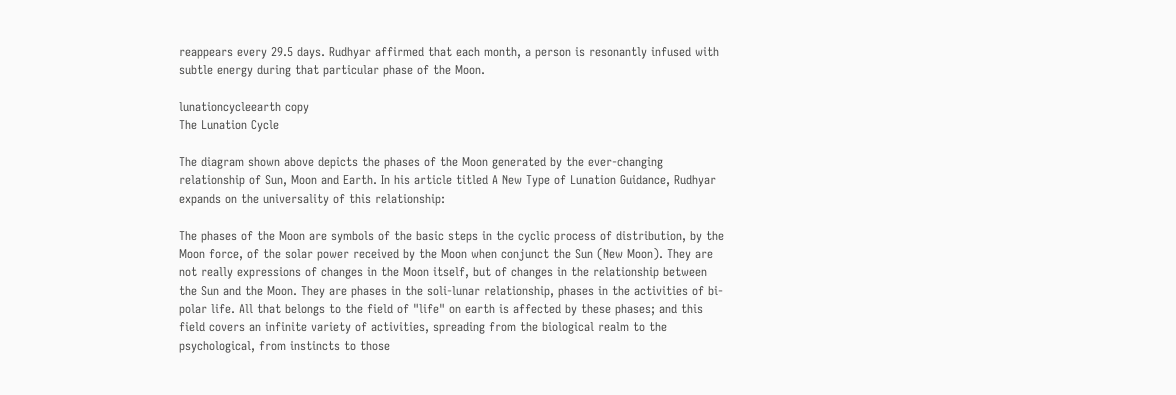reappears every 29.5 days. Rudhyar affirmed that each month, a person is resonantly infused with subtle energy during that particular phase of the Moon.

lunationcycleearth copy
The Lunation Cycle

The diagram shown above depicts the phases of the Moon generated by the ever-changing relationship of Sun, Moon and Earth. In his article titled A New Type of Lunation Guidance, Rudhyar expands on the universality of this relationship:

The phases of the Moon are symbols of the basic steps in the cyclic process of distribution, by the Moon force, of the solar power received by the Moon when conjunct the Sun (New Moon). They are not really expressions of changes in the Moon itself, but of changes in the relationship between the Sun and the Moon. They are phases in the soli-lunar relationship, phases in the activities of bi-polar life. All that belongs to the field of "life" on earth is affected by these phases; and this field covers an infinite variety of activities, spreading from the biological realm to the psychological, from instincts to those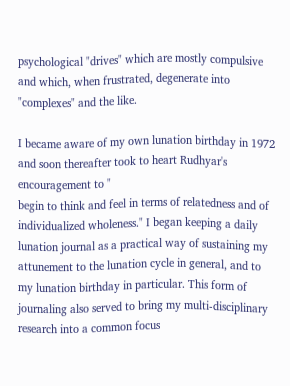psychological "drives" which are mostly compulsive and which, when frustrated, degenerate into "complexes" and the like.

I became aware of my own lunation birthday in 1972 and soon thereafter took to heart Rudhyar's encouragement to "
begin to think and feel in terms of relatedness and of individualized wholeness." I began keeping a daily lunation journal as a practical way of sustaining my attunement to the lunation cycle in general, and to my lunation birthday in particular. This form of journaling also served to bring my multi-disciplinary research into a common focus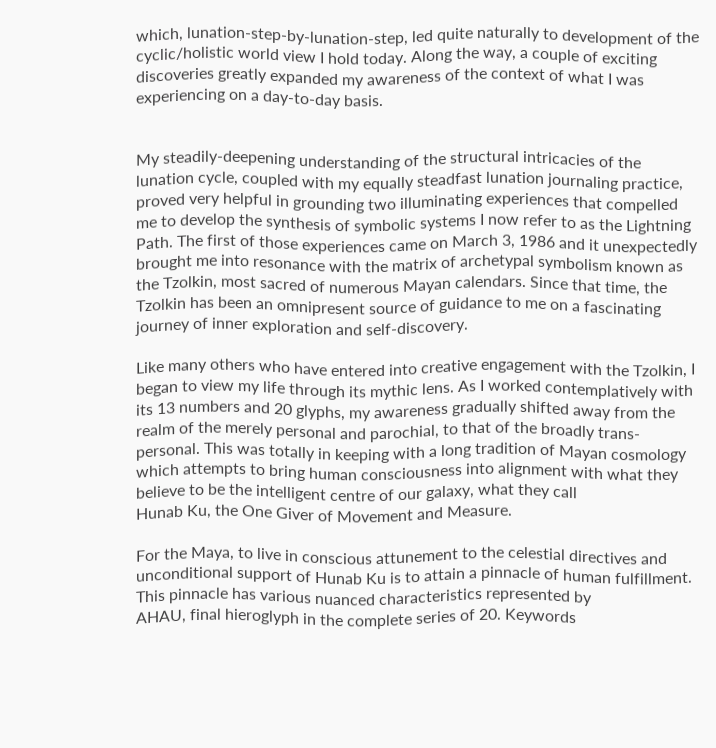which, lunation-step-by-lunation-step, led quite naturally to development of the cyclic/holistic world view I hold today. Along the way, a couple of exciting discoveries greatly expanded my awareness of the context of what I was experiencing on a day-to-day basis.


My steadily-deepening understanding of the structural intricacies of the lunation cycle, coupled with my equally steadfast lunation journaling practice, proved very helpful in grounding two illuminating experiences that compelled me to develop the synthesis of symbolic systems I now refer to as the Lightning Path. The first of those experiences came on March 3, 1986 and it unexpectedly brought me into resonance with the matrix of archetypal symbolism known as the Tzolkin, most sacred of numerous Mayan calendars. Since that time, the Tzolkin has been an omnipresent source of guidance to me on a fascinating journey of inner exploration and self-discovery.

Like many others who have entered into creative engagement with the Tzolkin, I began to view my life through its mythic lens. As I worked contemplatively with its 13 numbers and 20 glyphs, my awareness gradually shifted away from the realm of the merely personal and parochial, to that of the broadly trans-personal. This was totally in keeping with a long tradition of Mayan cosmology which attempts to bring human consciousness into alignment with what they believe to be the intelligent centre of our galaxy, what they call
Hunab Ku, the One Giver of Movement and Measure.

For the Maya, to live in conscious attunement to the celestial directives and unconditional support of Hunab Ku is to attain a pinnacle of human fulfillment. This pinnacle has various nuanced characteristics represented by
AHAU, final hieroglyph in the complete series of 20. Keywords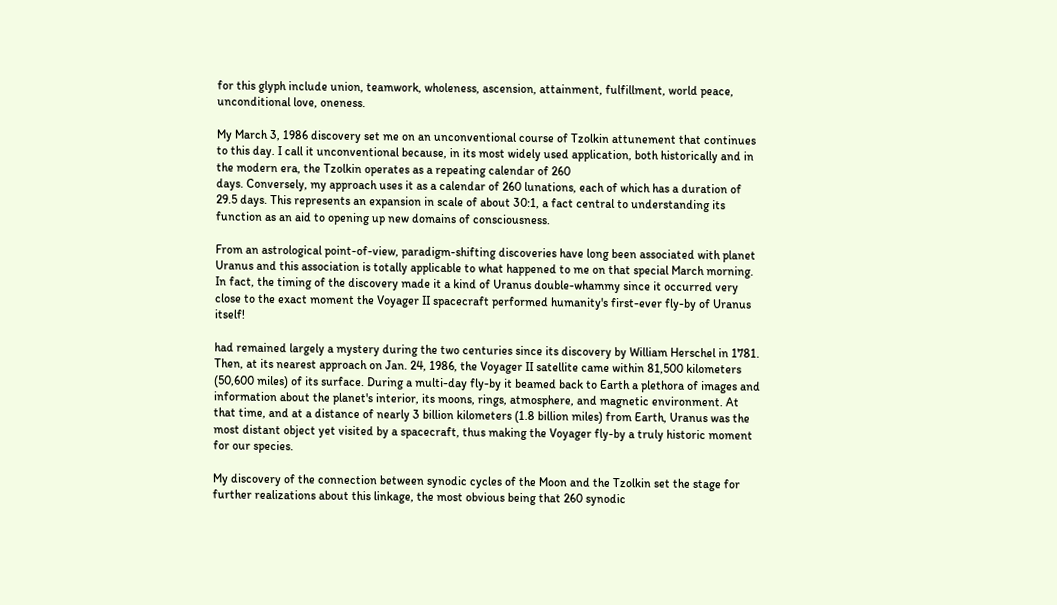for this glyph include union, teamwork, wholeness, ascension, attainment, fulfillment, world peace, unconditional love, oneness.

My March 3, 1986 discovery set me on an unconventional course of Tzolkin attunement that continues to this day. I call it unconventional because, in its most widely used application, both historically and in the modern era, the Tzolkin operates as a repeating calendar of 260
days. Conversely, my approach uses it as a calendar of 260 lunations, each of which has a duration of 29.5 days. This represents an expansion in scale of about 30:1, a fact central to understanding its function as an aid to opening up new domains of consciousness.

From an astrological point-of-view, paradigm-shifting discoveries have long been associated with planet Uranus and this association is totally applicable to what happened to me on that special March morning. In fact, the timing of the discovery made it a kind of Uranus double-whammy since it occurred very close to the exact moment the Voyager II spacecraft performed humanity's first-ever fly-by of Uranus itself!

had remained largely a mystery during the two centuries since its discovery by William Herschel in 1781. Then, at its nearest approach on Jan. 24, 1986, the Voyager II satellite came within 81,500 kilometers (50,600 miles) of its surface. During a multi-day fly-by it beamed back to Earth a plethora of images and information about the planet's interior, its moons, rings, atmosphere, and magnetic environment. At that time, and at a distance of nearly 3 billion kilometers (1.8 billion miles) from Earth, Uranus was the most distant object yet visited by a spacecraft, thus making the Voyager fly-by a truly historic moment for our species.

My discovery of the connection between synodic cycles of the Moon and the Tzolkin set the stage for further realizations about this linkage, the most obvious being that 260 synodic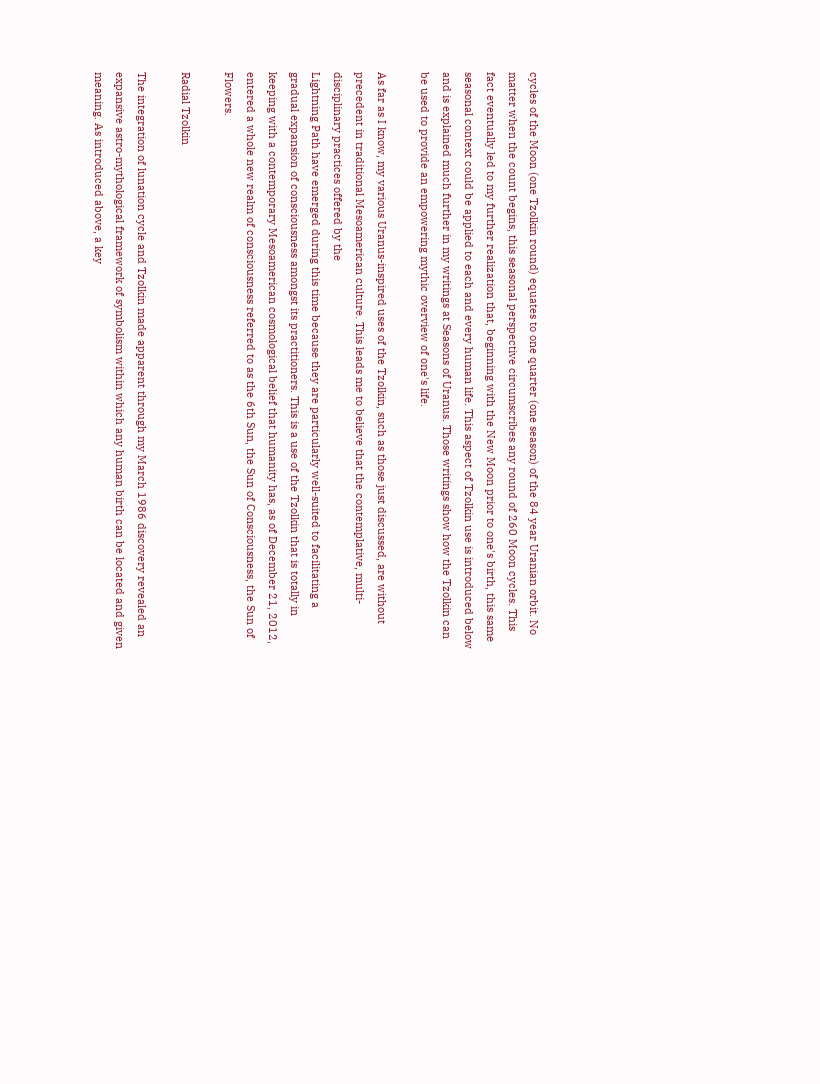cycles of the Moon (one Tzolkin round) equates to one quarter (one season) of the 84 year Uranian orbit. No matter when the count begins, this seasonal perspective circumscribes any round of 260 Moon cycles. This fact eventually led to my further realization that, beginning with the New Moon prior to one's birth, this same seasonal context could be applied to each and every human life. This aspect of Tzolkin use is introduced below and is explained much further in my writings at Seasons of Uranus. Those writings show how the Tzolkin can be used to provide an empowering mythic overview of one's life.

As far as I know, my various Uranus-inspired uses of the Tzolkin, such as those just discussed, are without precedent in traditional Mesoamerican culture. This leads me to believe that the contemplative, multi-disciplinary practices offered by the
Lightning Path have emerged during this time because they are particularly well-suited to facilitating a gradual expansion of consciousness amongst its practitioners. This is a use of the Tzolkin that is totally in keeping with a contemporary Mesoamerican cosmological belief that humanity has, as of December 21, 2012, entered a whole new realm of consciousness referred to as the 6th Sun, the Sun of Consciousness, the Sun of Flowers.

Radial Tzolkin

The integration of lunation cycle and Tzolkin made apparent through my March 1986 discovery revealed an expansive astro-mythological framework of symbolism within which any human birth can be located and given meaning. As introduced above, a key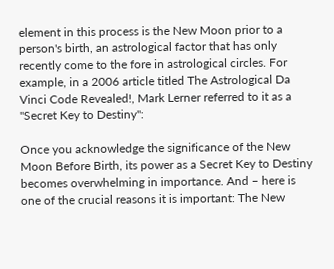element in this process is the New Moon prior to a person's birth, an astrological factor that has only recently come to the fore in astrological circles. For example, in a 2006 article titled The Astrological Da Vinci Code Revealed!, Mark Lerner referred to it as a "Secret Key to Destiny":

Once you acknowledge the significance of the New Moon Before Birth, its power as a Secret Key to Destiny becomes overwhelming in importance. And – here is one of the crucial reasons it is important: The New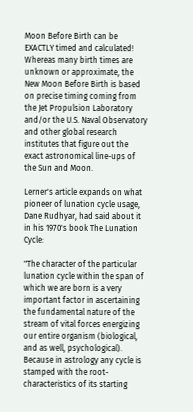Moon Before Birth can be EXACTLY timed and calculated! Whereas many birth times are unknown or approximate, the New Moon Before Birth is based on precise timing coming from the Jet Propulsion Laboratory and/or the U.S. Naval Observatory and other global research institutes that figure out the exact astronomical line-ups of the Sun and Moon.

Lerner's article expands on what pioneer of lunation cycle usage, Dane Rudhyar, had said about it in his 1970's book The Lunation Cycle:

"The character of the particular lunation cycle within the span of which we are born is a very important factor in ascertaining the fundamental nature of the stream of vital forces energizing our entire organism (biological, and as well, psychological). Because in astrology any cycle is stamped with the root-characteristics of its starting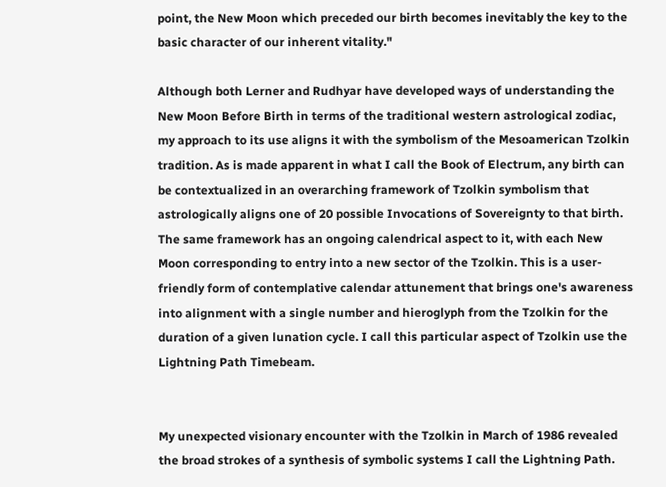point, the New Moon which preceded our birth becomes inevitably the key to the basic character of our inherent vitality."

Although both Lerner and Rudhyar have developed ways of understanding the New Moon Before Birth in terms of the traditional western astrological zodiac, my approach to its use aligns it with the symbolism of the Mesoamerican Tzolkin tradition. As is made apparent in what I call the Book of Electrum, any birth can be contextualized in an overarching framework of Tzolkin symbolism that astrologically aligns one of 20 possible Invocations of Sovereignty to that birth. The same framework has an ongoing calendrical aspect to it, with each New Moon corresponding to entry into a new sector of the Tzolkin. This is a user-friendly form of contemplative calendar attunement that brings one's awareness into alignment with a single number and hieroglyph from the Tzolkin for the duration of a given lunation cycle. I call this particular aspect of Tzolkin use the Lightning Path Timebeam.


My unexpected visionary encounter with the Tzolkin in March of 1986 revealed the broad strokes of a synthesis of symbolic systems I call the Lightning Path.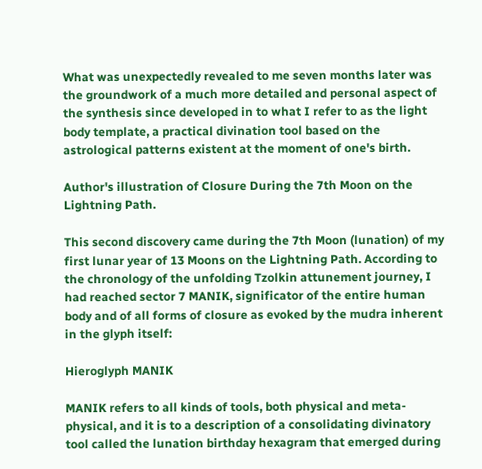What was unexpectedly revealed to me seven months later was the groundwork of a much more detailed and personal aspect of the synthesis since developed in to what I refer to as the light body template, a practical divination tool based on the astrological patterns existent at the moment of one's birth.

Author's illustration of Closure During the 7th Moon on the Lightning Path.

This second discovery came during the 7th Moon (lunation) of my first lunar year of 13 Moons on the Lightning Path. According to the chronology of the unfolding Tzolkin attunement journey, I had reached sector 7 MANIK, significator of the entire human body and of all forms of closure as evoked by the mudra inherent in the glyph itself:

Hieroglyph MANIK

MANIK refers to all kinds of tools, both physical and meta-physical, and it is to a description of a consolidating divinatory tool called the lunation birthday hexagram that emerged during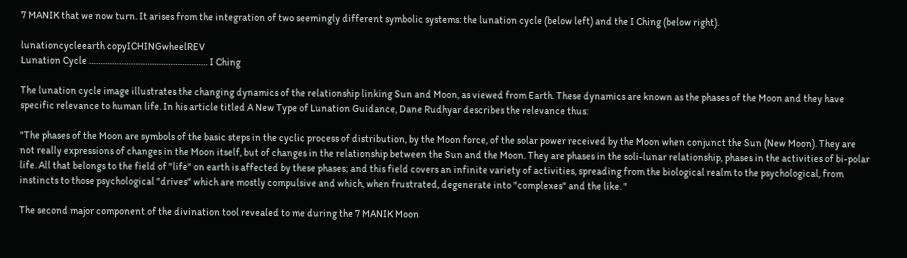7 MANIK that we now turn. It arises from the integration of two seemingly different symbolic systems: the lunation cycle (below left) and the I Ching (below right).

lunationcycleearth copyICHINGwheelREV
Lunation Cycle …………………………………………… I Ching

The lunation cycle image illustrates the changing dynamics of the relationship linking Sun and Moon, as viewed from Earth. These dynamics are known as the phases of the Moon and they have specific relevance to human life. In his article titled A New Type of Lunation Guidance, Dane Rudhyar describes the relevance thus:

"The phases of the Moon are symbols of the basic steps in the cyclic process of distribution, by the Moon force, of the solar power received by the Moon when conjunct the Sun (New Moon). They are not really expressions of changes in the Moon itself, but of changes in the relationship between the Sun and the Moon. They are phases in the soli-lunar relationship, phases in the activities of bi-polar life. All that belongs to the field of "life" on earth is affected by these phases; and this field covers an infinite variety of activities, spreading from the biological realm to the psychological, from instincts to those psychological "drives" which are mostly compulsive and which, when frustrated, degenerate into "complexes" and the like. "

The second major component of the divination tool revealed to me during the 7 MANIK Moon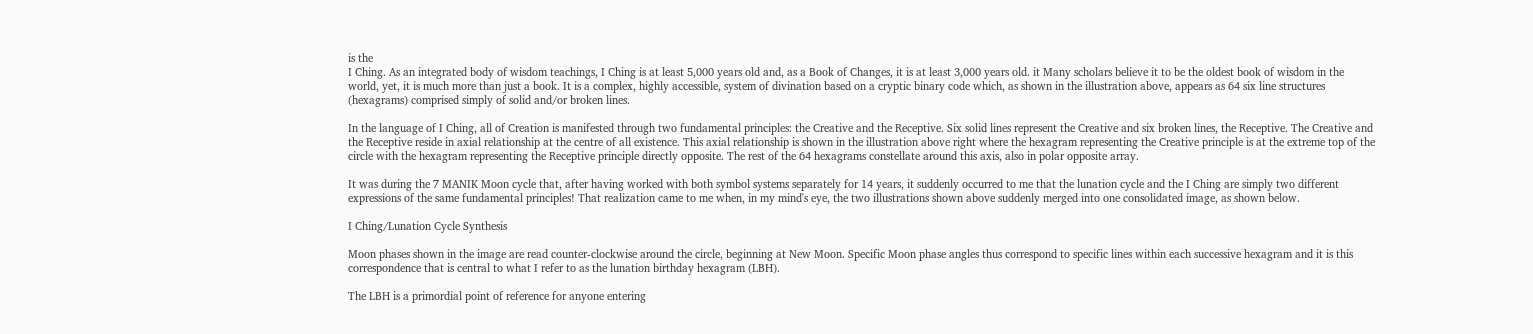is the
I Ching. As an integrated body of wisdom teachings, I Ching is at least 5,000 years old and, as a Book of Changes, it is at least 3,000 years old. it Many scholars believe it to be the oldest book of wisdom in the world, yet, it is much more than just a book. It is a complex, highly accessible, system of divination based on a cryptic binary code which, as shown in the illustration above, appears as 64 six line structures (hexagrams) comprised simply of solid and/or broken lines.

In the language of I Ching, all of Creation is manifested through two fundamental principles: the Creative and the Receptive. Six solid lines represent the Creative and six broken lines, the Receptive. The Creative and the Receptive reside in axial relationship at the centre of all existence. This axial relationship is shown in the illustration above right where the hexagram representing the Creative principle is at the extreme top of the circle with the hexagram representing the Receptive principle directly opposite. The rest of the 64 hexagrams constellate around this axis, also in polar opposite array.

It was during the 7 MANIK Moon cycle that, after having worked with both symbol systems separately for 14 years, it suddenly occurred to me that the lunation cycle and the I Ching are simply two different expressions of the same fundamental principles! That realization came to me when, in my mind's eye, the two illustrations shown above suddenly merged into one consolidated image, as shown below.

I Ching/Lunation Cycle Synthesis

Moon phases shown in the image are read counter-clockwise around the circle, beginning at New Moon. Specific Moon phase angles thus correspond to specific lines within each successive hexagram and it is this correspondence that is central to what I refer to as the lunation birthday hexagram (LBH).

The LBH is a primordial point of reference for anyone entering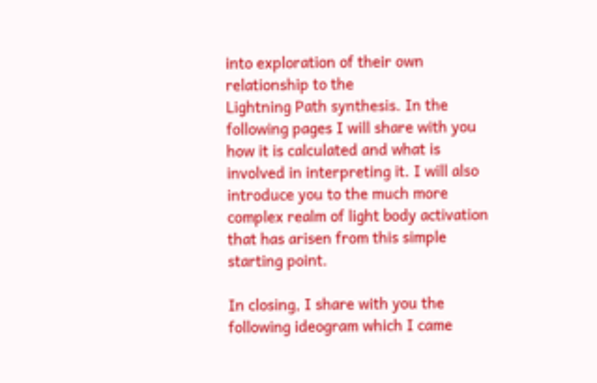into exploration of their own relationship to the
Lightning Path synthesis. In the following pages I will share with you how it is calculated and what is involved in interpreting it. I will also introduce you to the much more complex realm of light body activation that has arisen from this simple starting point.

In closing, I share with you the following ideogram which I came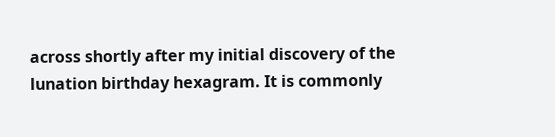across shortly after my initial discovery of the lunation birthday hexagram. It is commonly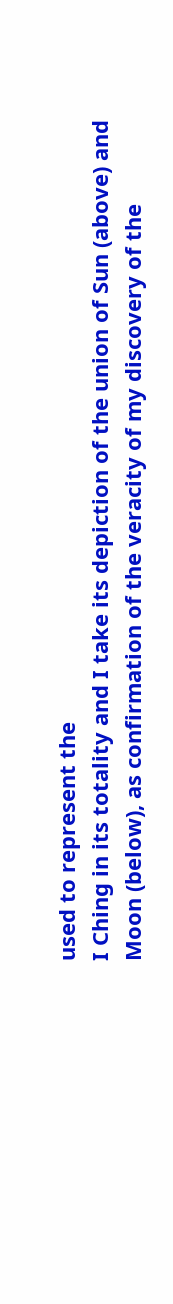used to represent the
I Ching in its totality and I take its depiction of the union of Sun (above) and Moon (below), as confirmation of the veracity of my discovery of the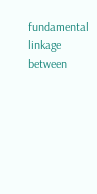fundamental linkage between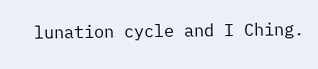lunation cycle and I Ching.